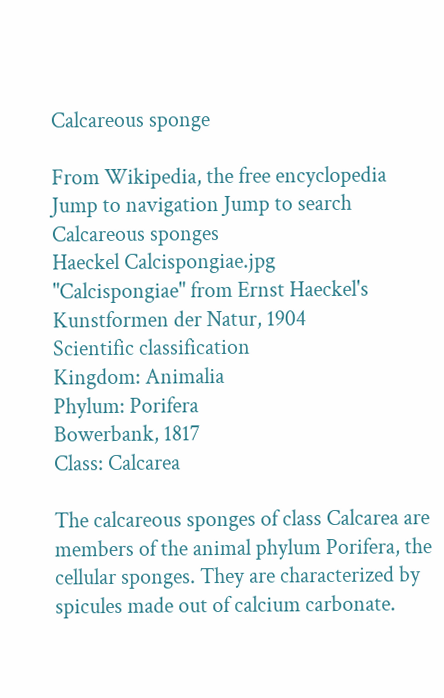Calcareous sponge

From Wikipedia, the free encyclopedia
Jump to navigation Jump to search
Calcareous sponges
Haeckel Calcispongiae.jpg
"Calcispongiae" from Ernst Haeckel's Kunstformen der Natur, 1904
Scientific classification
Kingdom: Animalia
Phylum: Porifera
Bowerbank, 1817
Class: Calcarea

The calcareous sponges of class Calcarea are members of the animal phylum Porifera, the cellular sponges. They are characterized by spicules made out of calcium carbonate.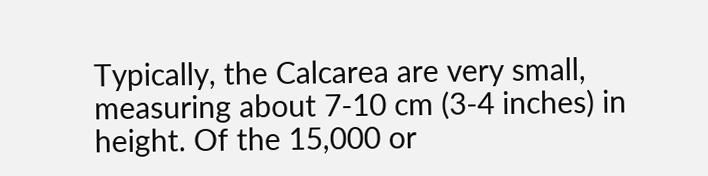Typically, the Calcarea are very small, measuring about 7-10 cm (3-4 inches) in height. Of the 15,000 or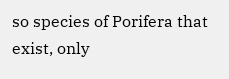so species of Porifera that exist, only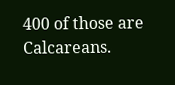400 of those are Calcareans.